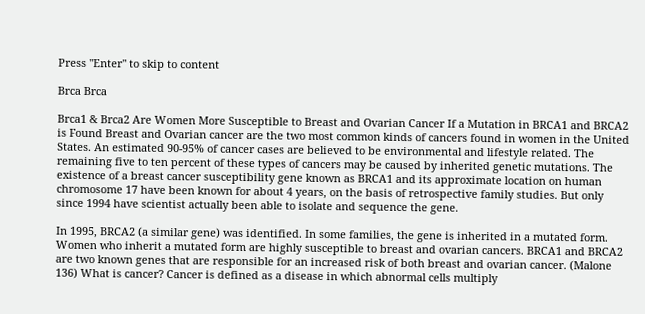Press "Enter" to skip to content

Brca Brca

Brca1 & Brca2 Are Women More Susceptible to Breast and Ovarian Cancer If a Mutation in BRCA1 and BRCA2 is Found Breast and Ovarian cancer are the two most common kinds of cancers found in women in the United States. An estimated 90-95% of cancer cases are believed to be environmental and lifestyle related. The remaining five to ten percent of these types of cancers may be caused by inherited genetic mutations. The existence of a breast cancer susceptibility gene known as BRCA1 and its approximate location on human chromosome 17 have been known for about 4 years, on the basis of retrospective family studies. But only since 1994 have scientist actually been able to isolate and sequence the gene.

In 1995, BRCA2 (a similar gene) was identified. In some families, the gene is inherited in a mutated form. Women who inherit a mutated form are highly susceptible to breast and ovarian cancers. BRCA1 and BRCA2 are two known genes that are responsible for an increased risk of both breast and ovarian cancer. (Malone 136) What is cancer? Cancer is defined as a disease in which abnormal cells multiply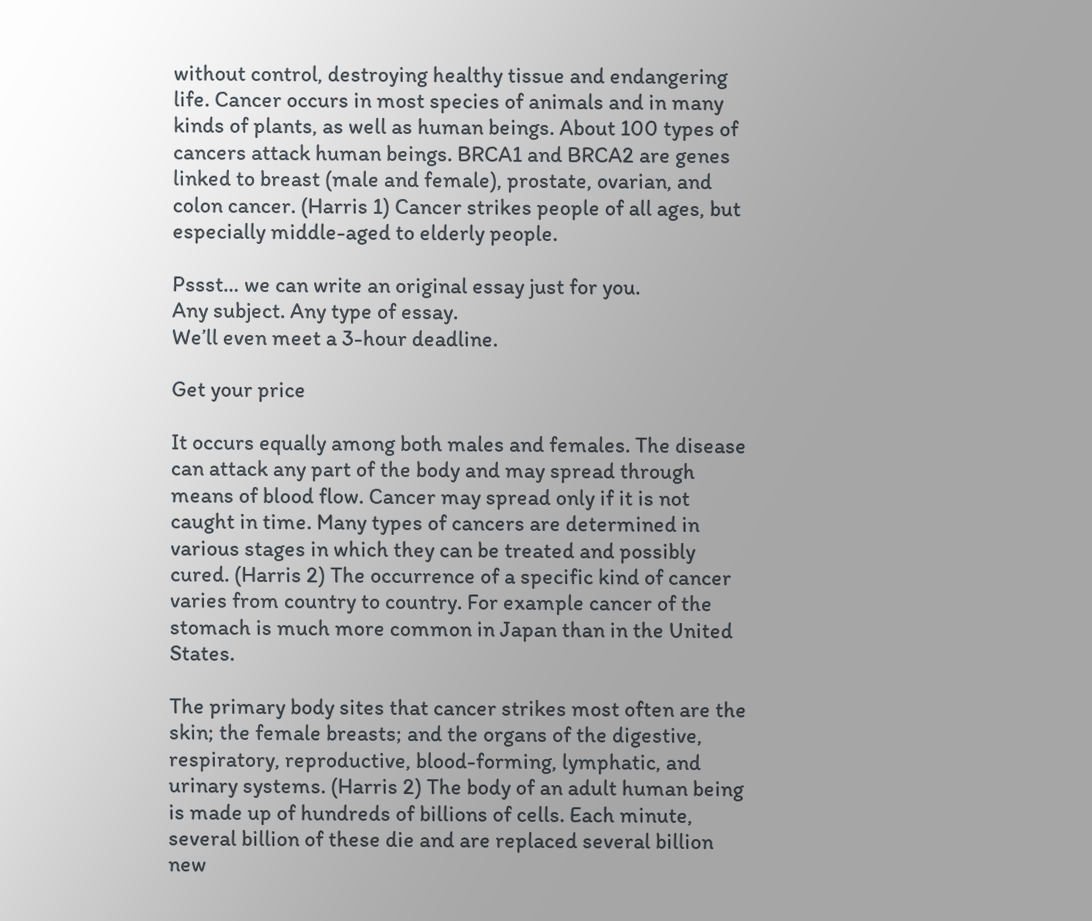without control, destroying healthy tissue and endangering life. Cancer occurs in most species of animals and in many kinds of plants, as well as human beings. About 100 types of cancers attack human beings. BRCA1 and BRCA2 are genes linked to breast (male and female), prostate, ovarian, and colon cancer. (Harris 1) Cancer strikes people of all ages, but especially middle-aged to elderly people.

Pssst… we can write an original essay just for you.
Any subject. Any type of essay.
We’ll even meet a 3-hour deadline.

Get your price

It occurs equally among both males and females. The disease can attack any part of the body and may spread through means of blood flow. Cancer may spread only if it is not caught in time. Many types of cancers are determined in various stages in which they can be treated and possibly cured. (Harris 2) The occurrence of a specific kind of cancer varies from country to country. For example cancer of the stomach is much more common in Japan than in the United States.

The primary body sites that cancer strikes most often are the skin; the female breasts; and the organs of the digestive, respiratory, reproductive, blood-forming, lymphatic, and urinary systems. (Harris 2) The body of an adult human being is made up of hundreds of billions of cells. Each minute, several billion of these die and are replaced several billion new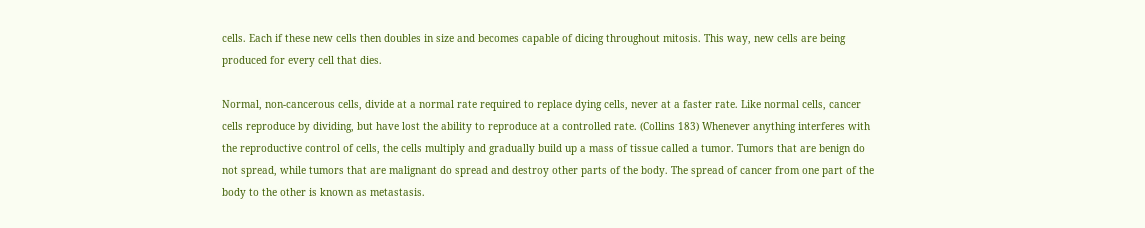cells. Each if these new cells then doubles in size and becomes capable of dicing throughout mitosis. This way, new cells are being produced for every cell that dies.

Normal, non-cancerous cells, divide at a normal rate required to replace dying cells, never at a faster rate. Like normal cells, cancer cells reproduce by dividing, but have lost the ability to reproduce at a controlled rate. (Collins 183) Whenever anything interferes with the reproductive control of cells, the cells multiply and gradually build up a mass of tissue called a tumor. Tumors that are benign do not spread, while tumors that are malignant do spread and destroy other parts of the body. The spread of cancer from one part of the body to the other is known as metastasis.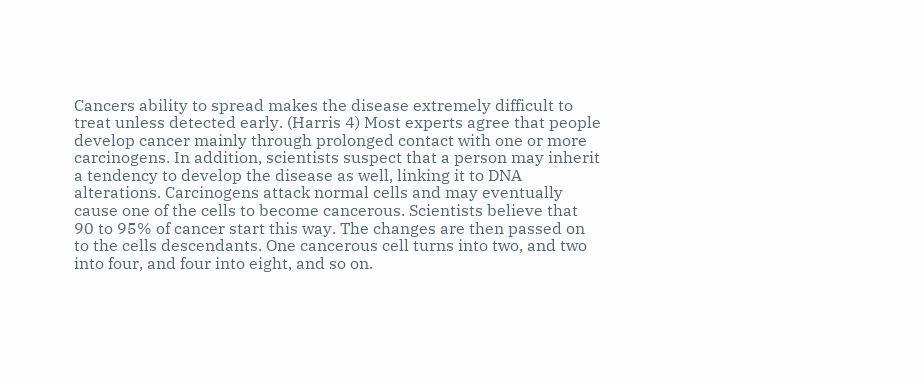Cancers ability to spread makes the disease extremely difficult to treat unless detected early. (Harris 4) Most experts agree that people develop cancer mainly through prolonged contact with one or more carcinogens. In addition, scientists suspect that a person may inherit a tendency to develop the disease as well, linking it to DNA alterations. Carcinogens attack normal cells and may eventually cause one of the cells to become cancerous. Scientists believe that 90 to 95% of cancer start this way. The changes are then passed on to the cells descendants. One cancerous cell turns into two, and two into four, and four into eight, and so on.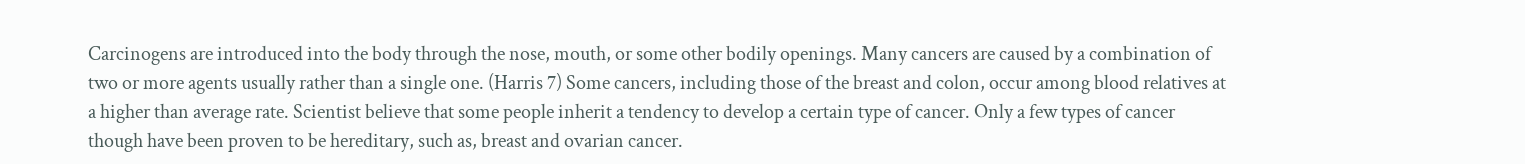Carcinogens are introduced into the body through the nose, mouth, or some other bodily openings. Many cancers are caused by a combination of two or more agents usually rather than a single one. (Harris 7) Some cancers, including those of the breast and colon, occur among blood relatives at a higher than average rate. Scientist believe that some people inherit a tendency to develop a certain type of cancer. Only a few types of cancer though have been proven to be hereditary, such as, breast and ovarian cancer.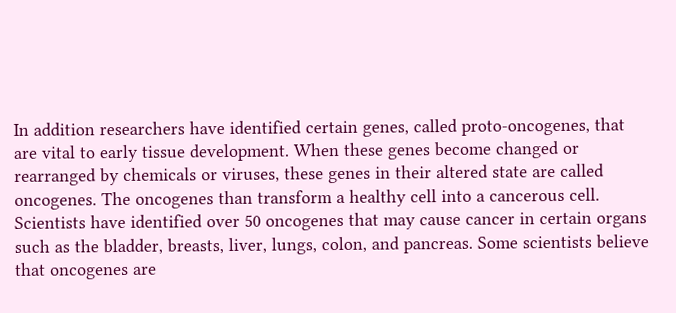In addition researchers have identified certain genes, called proto-oncogenes, that are vital to early tissue development. When these genes become changed or rearranged by chemicals or viruses, these genes in their altered state are called oncogenes. The oncogenes than transform a healthy cell into a cancerous cell. Scientists have identified over 50 oncogenes that may cause cancer in certain organs such as the bladder, breasts, liver, lungs, colon, and pancreas. Some scientists believe that oncogenes are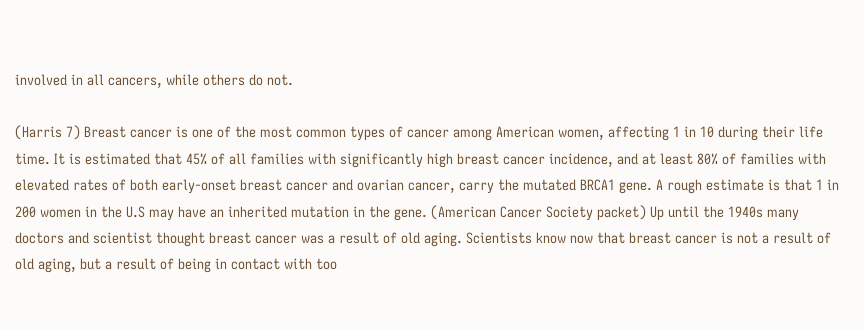involved in all cancers, while others do not.

(Harris 7) Breast cancer is one of the most common types of cancer among American women, affecting 1 in 10 during their life time. It is estimated that 45% of all families with significantly high breast cancer incidence, and at least 80% of families with elevated rates of both early-onset breast cancer and ovarian cancer, carry the mutated BRCA1 gene. A rough estimate is that 1 in 200 women in the U.S may have an inherited mutation in the gene. (American Cancer Society packet) Up until the 1940s many doctors and scientist thought breast cancer was a result of old aging. Scientists know now that breast cancer is not a result of old aging, but a result of being in contact with too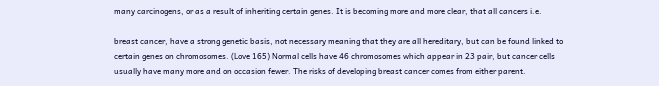many carcinogens, or as a result of inheriting certain genes. It is becoming more and more clear, that all cancers i.e.

breast cancer, have a strong genetic basis, not necessary meaning that they are all hereditary, but can be found linked to certain genes on chromosomes. (Love 165) Normal cells have 46 chromosomes which appear in 23 pair, but cancer cells usually have many more and on occasion fewer. The risks of developing breast cancer comes from either parent.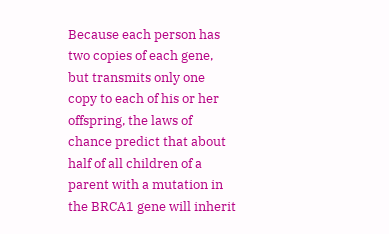Because each person has two copies of each gene, but transmits only one copy to each of his or her offspring, the laws of chance predict that about half of all children of a parent with a mutation in the BRCA1 gene will inherit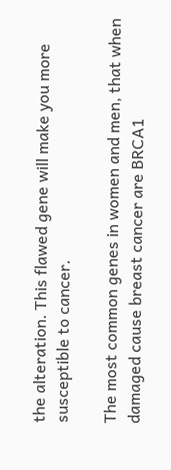the alteration. This flawed gene will make you more susceptible to cancer.

The most common genes in women and men, that when damaged cause breast cancer are BRCA1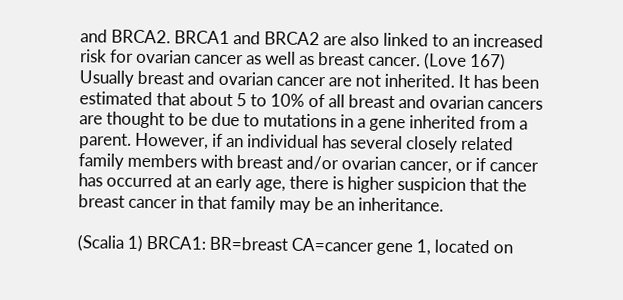and BRCA2. BRCA1 and BRCA2 are also linked to an increased risk for ovarian cancer as well as breast cancer. (Love 167) Usually breast and ovarian cancer are not inherited. It has been estimated that about 5 to 10% of all breast and ovarian cancers are thought to be due to mutations in a gene inherited from a parent. However, if an individual has several closely related family members with breast and/or ovarian cancer, or if cancer has occurred at an early age, there is higher suspicion that the breast cancer in that family may be an inheritance.

(Scalia 1) BRCA1: BR=breast CA=cancer gene 1, located on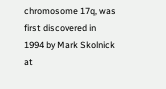chromosome 17q, was first discovered in 1994 by Mark Skolnick at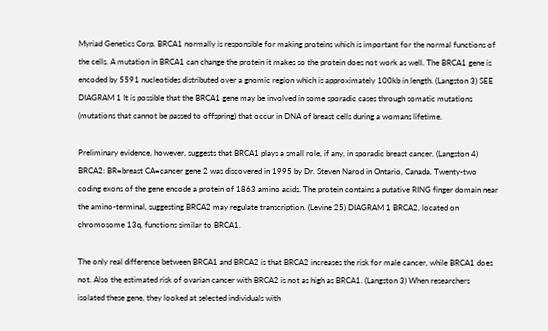Myriad Genetics Corp. BRCA1 normally is responsible for making proteins which is important for the normal functions of the cells. A mutation in BRCA1 can change the protein it makes so the protein does not work as well. The BRCA1 gene is encoded by 5591 nucleotides distributed over a gnomic region which is approximately 100kb in length. (Langston 3) SEE DIAGRAM 1 It is possible that the BRCA1 gene may be involved in some sporadic cases through somatic mutations (mutations that cannot be passed to offspring) that occur in DNA of breast cells during a womans lifetime.

Preliminary evidence, however, suggests that BRCA1 plays a small role, if any, in sporadic breast cancer. (Langston 4) BRCA2: BR=breast CA=cancer gene 2 was discovered in 1995 by Dr. Steven Narod in Ontario, Canada. Twenty-two coding exons of the gene encode a protein of 1863 amino acids. The protein contains a putative RING finger domain near the amino-terminal, suggesting BRCA2 may regulate transcription. (Levine 25) DIAGRAM 1 BRCA2, located on chromosome 13q, functions similar to BRCA1.

The only real difference between BRCA1 and BRCA2 is that BRCA2 increases the risk for male cancer, while BRCA1 does not. Also the estimated risk of ovarian cancer with BRCA2 is not as high as BRCA1. (Langston 3) When researchers isolated these gene, they looked at selected individuals with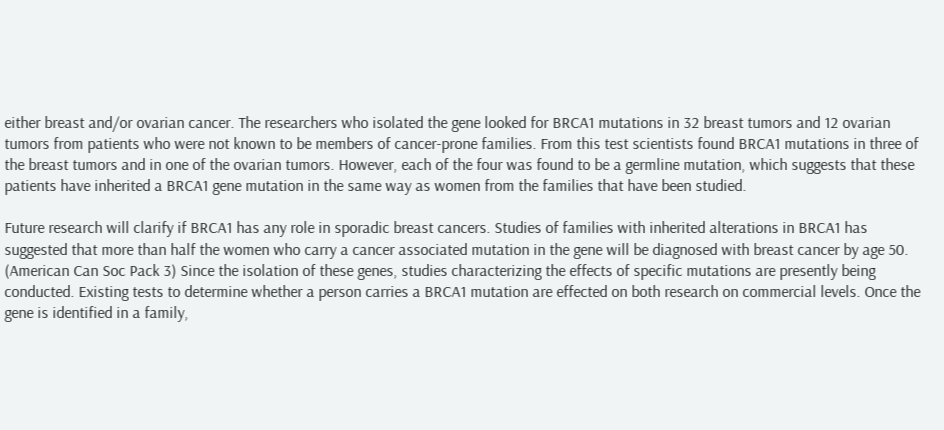either breast and/or ovarian cancer. The researchers who isolated the gene looked for BRCA1 mutations in 32 breast tumors and 12 ovarian tumors from patients who were not known to be members of cancer-prone families. From this test scientists found BRCA1 mutations in three of the breast tumors and in one of the ovarian tumors. However, each of the four was found to be a germline mutation, which suggests that these patients have inherited a BRCA1 gene mutation in the same way as women from the families that have been studied.

Future research will clarify if BRCA1 has any role in sporadic breast cancers. Studies of families with inherited alterations in BRCA1 has suggested that more than half the women who carry a cancer associated mutation in the gene will be diagnosed with breast cancer by age 50. (American Can Soc Pack 3) Since the isolation of these genes, studies characterizing the effects of specific mutations are presently being conducted. Existing tests to determine whether a person carries a BRCA1 mutation are effected on both research on commercial levels. Once the gene is identified in a family,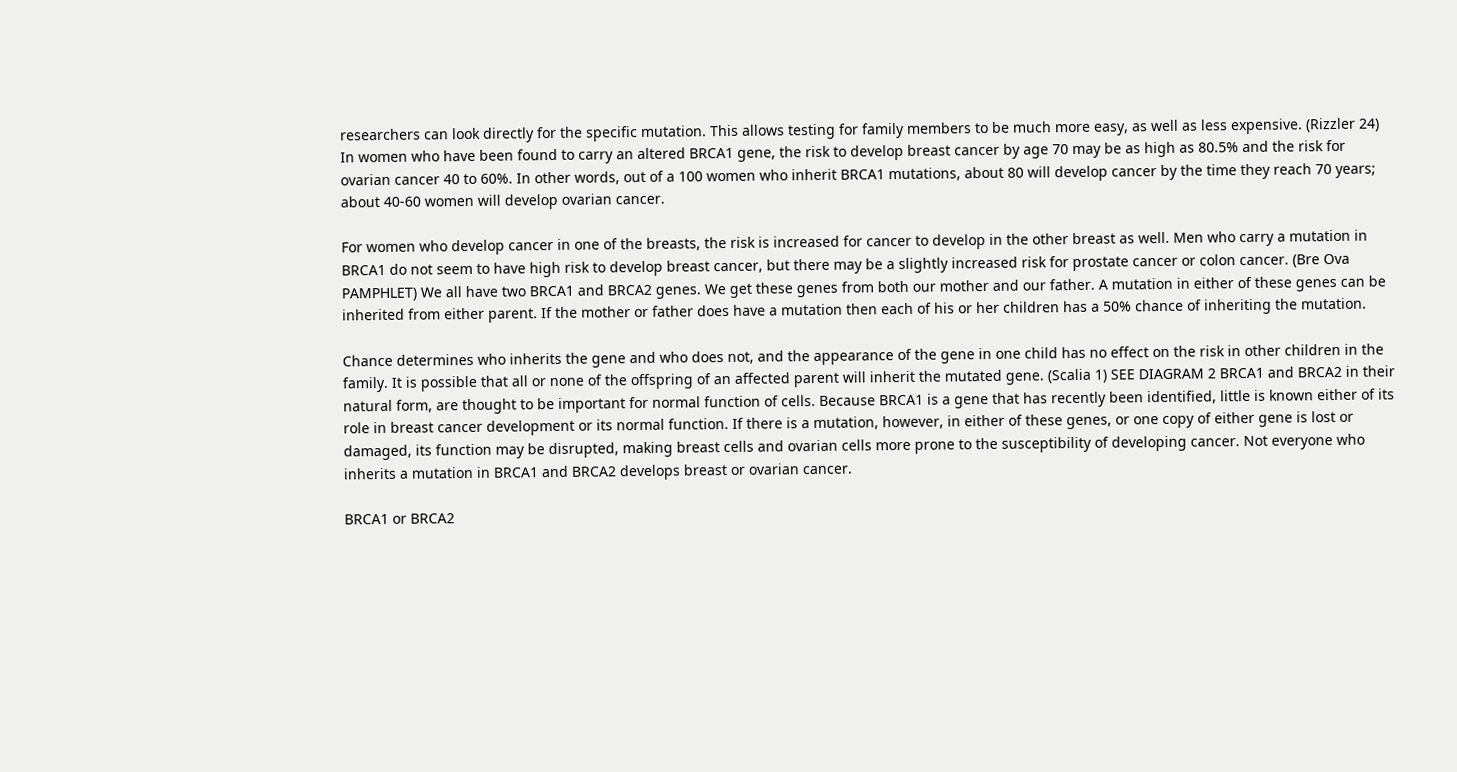researchers can look directly for the specific mutation. This allows testing for family members to be much more easy, as well as less expensive. (Rizzler 24) In women who have been found to carry an altered BRCA1 gene, the risk to develop breast cancer by age 70 may be as high as 80.5% and the risk for ovarian cancer 40 to 60%. In other words, out of a 100 women who inherit BRCA1 mutations, about 80 will develop cancer by the time they reach 70 years; about 40-60 women will develop ovarian cancer.

For women who develop cancer in one of the breasts, the risk is increased for cancer to develop in the other breast as well. Men who carry a mutation in BRCA1 do not seem to have high risk to develop breast cancer, but there may be a slightly increased risk for prostate cancer or colon cancer. (Bre Ova PAMPHLET) We all have two BRCA1 and BRCA2 genes. We get these genes from both our mother and our father. A mutation in either of these genes can be inherited from either parent. If the mother or father does have a mutation then each of his or her children has a 50% chance of inheriting the mutation.

Chance determines who inherits the gene and who does not, and the appearance of the gene in one child has no effect on the risk in other children in the family. It is possible that all or none of the offspring of an affected parent will inherit the mutated gene. (Scalia 1) SEE DIAGRAM 2 BRCA1 and BRCA2 in their natural form, are thought to be important for normal function of cells. Because BRCA1 is a gene that has recently been identified, little is known either of its role in breast cancer development or its normal function. If there is a mutation, however, in either of these genes, or one copy of either gene is lost or damaged, its function may be disrupted, making breast cells and ovarian cells more prone to the susceptibility of developing cancer. Not everyone who inherits a mutation in BRCA1 and BRCA2 develops breast or ovarian cancer.

BRCA1 or BRCA2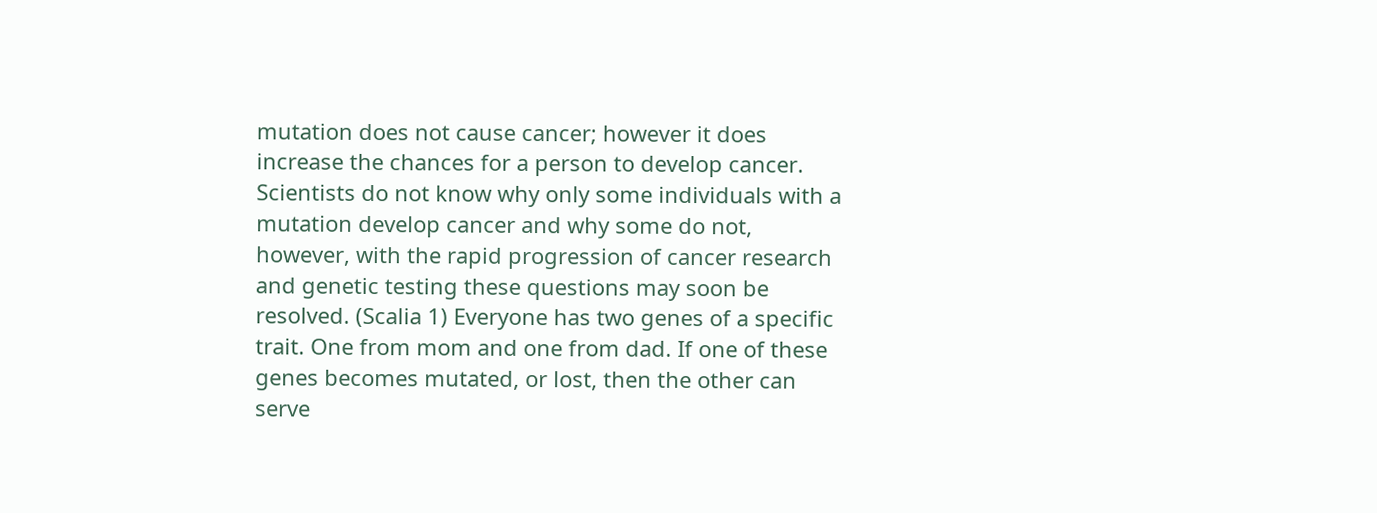mutation does not cause cancer; however it does increase the chances for a person to develop cancer. Scientists do not know why only some individuals with a mutation develop cancer and why some do not, however, with the rapid progression of cancer research and genetic testing these questions may soon be resolved. (Scalia 1) Everyone has two genes of a specific trait. One from mom and one from dad. If one of these genes becomes mutated, or lost, then the other can serve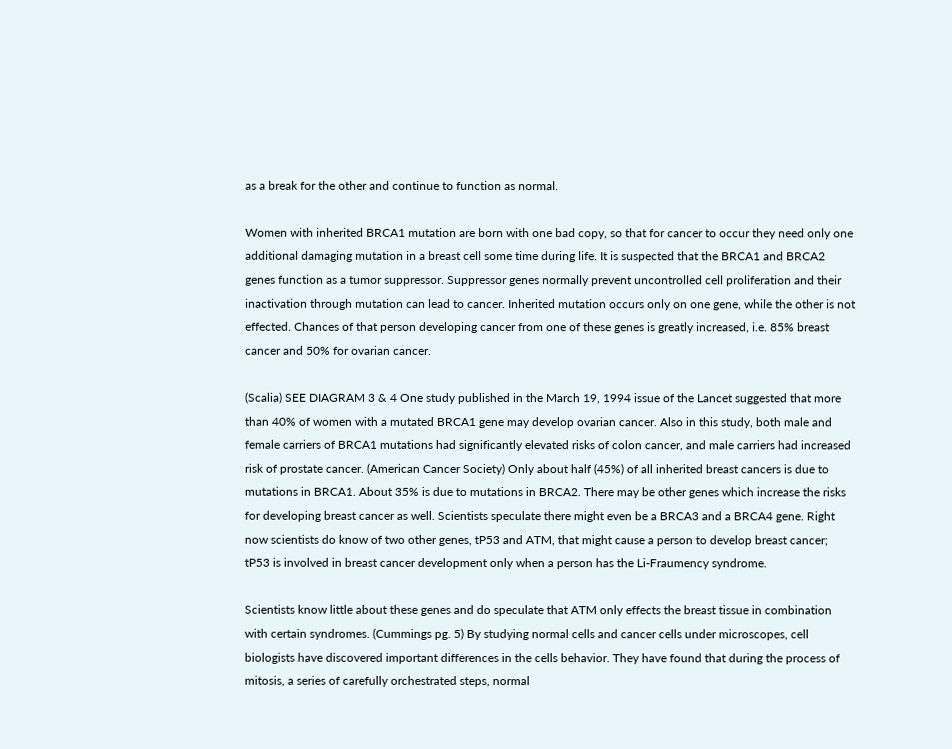as a break for the other and continue to function as normal.

Women with inherited BRCA1 mutation are born with one bad copy, so that for cancer to occur they need only one additional damaging mutation in a breast cell some time during life. It is suspected that the BRCA1 and BRCA2 genes function as a tumor suppressor. Suppressor genes normally prevent uncontrolled cell proliferation and their inactivation through mutation can lead to cancer. Inherited mutation occurs only on one gene, while the other is not effected. Chances of that person developing cancer from one of these genes is greatly increased, i.e. 85% breast cancer and 50% for ovarian cancer.

(Scalia) SEE DIAGRAM 3 & 4 One study published in the March 19, 1994 issue of the Lancet suggested that more than 40% of women with a mutated BRCA1 gene may develop ovarian cancer. Also in this study, both male and female carriers of BRCA1 mutations had significantly elevated risks of colon cancer, and male carriers had increased risk of prostate cancer. (American Cancer Society) Only about half (45%) of all inherited breast cancers is due to mutations in BRCA1. About 35% is due to mutations in BRCA2. There may be other genes which increase the risks for developing breast cancer as well. Scientists speculate there might even be a BRCA3 and a BRCA4 gene. Right now scientists do know of two other genes, tP53 and ATM, that might cause a person to develop breast cancer; tP53 is involved in breast cancer development only when a person has the Li-Fraumency syndrome.

Scientists know little about these genes and do speculate that ATM only effects the breast tissue in combination with certain syndromes. (Cummings pg. 5) By studying normal cells and cancer cells under microscopes, cell biologists have discovered important differences in the cells behavior. They have found that during the process of mitosis, a series of carefully orchestrated steps, normal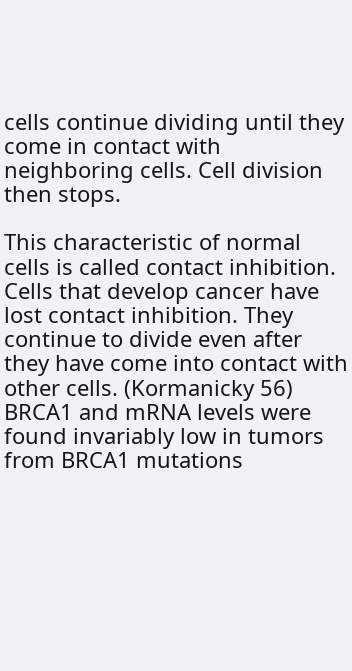cells continue dividing until they come in contact with neighboring cells. Cell division then stops.

This characteristic of normal cells is called contact inhibition. Cells that develop cancer have lost contact inhibition. They continue to divide even after they have come into contact with other cells. (Kormanicky 56) BRCA1 and mRNA levels were found invariably low in tumors from BRCA1 mutations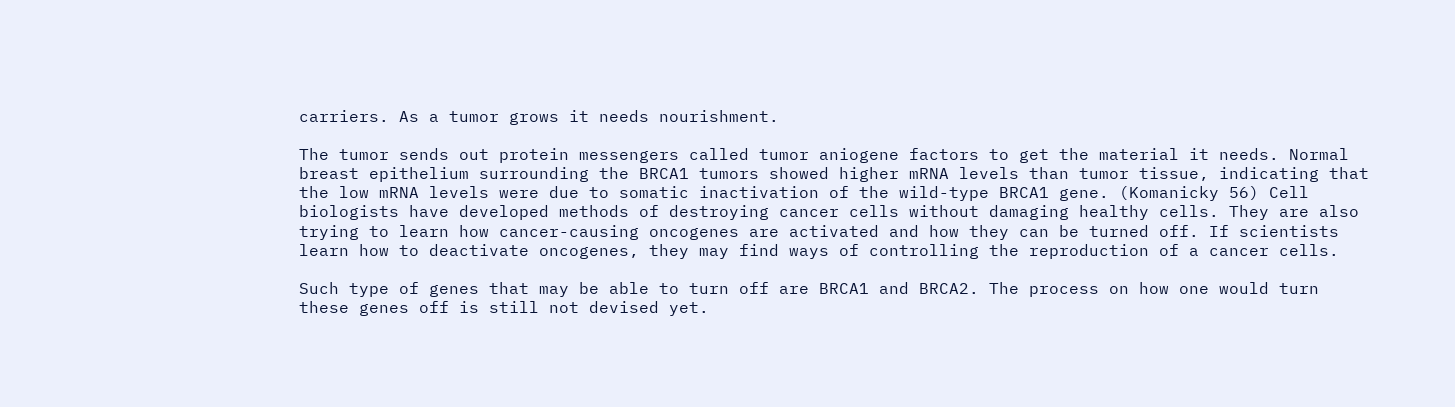carriers. As a tumor grows it needs nourishment.

The tumor sends out protein messengers called tumor aniogene factors to get the material it needs. Normal breast epithelium surrounding the BRCA1 tumors showed higher mRNA levels than tumor tissue, indicating that the low mRNA levels were due to somatic inactivation of the wild-type BRCA1 gene. (Komanicky 56) Cell biologists have developed methods of destroying cancer cells without damaging healthy cells. They are also trying to learn how cancer-causing oncogenes are activated and how they can be turned off. If scientists learn how to deactivate oncogenes, they may find ways of controlling the reproduction of a cancer cells.

Such type of genes that may be able to turn off are BRCA1 and BRCA2. The process on how one would turn these genes off is still not devised yet.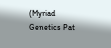(Myriad Genetics Pat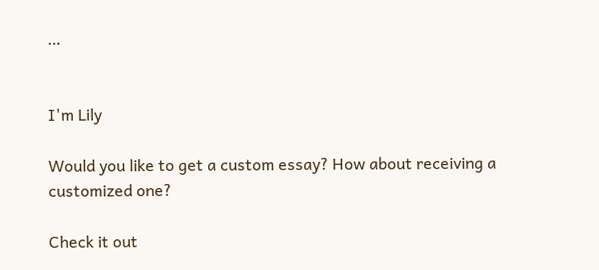…


I'm Lily

Would you like to get a custom essay? How about receiving a customized one?

Check it out